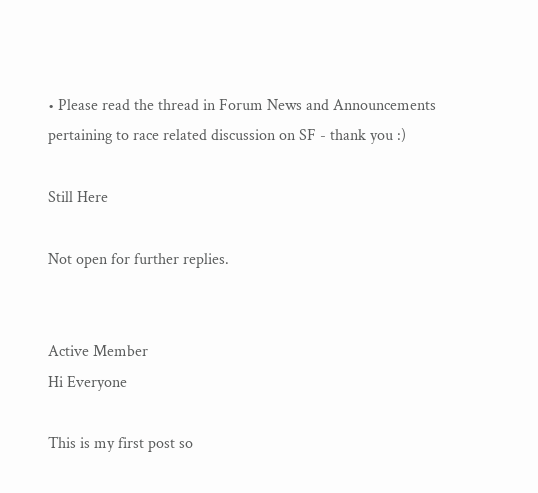• Please read the thread in Forum News and Announcements pertaining to race related discussion on SF - thank you :)

Still Here

Not open for further replies.


Active Member
Hi Everyone

This is my first post so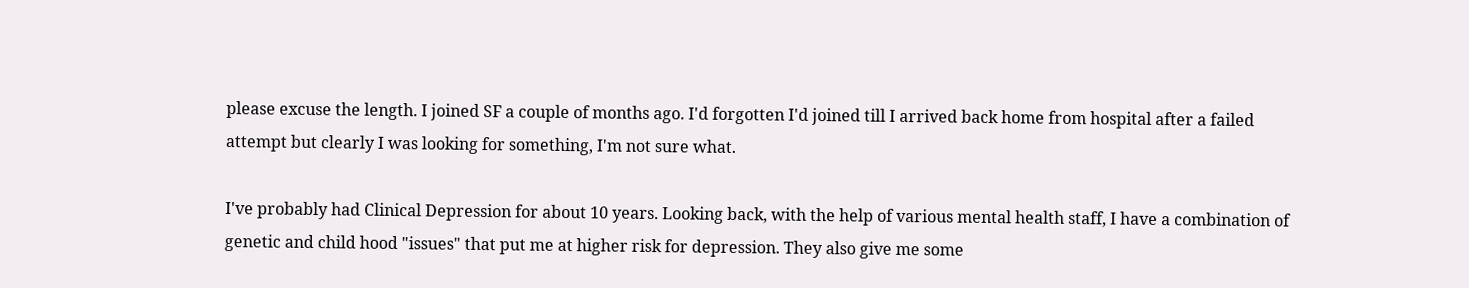please excuse the length. I joined SF a couple of months ago. I'd forgotten I'd joined till I arrived back home from hospital after a failed attempt but clearly I was looking for something, I'm not sure what.

I've probably had Clinical Depression for about 10 years. Looking back, with the help of various mental health staff, I have a combination of genetic and child hood "issues" that put me at higher risk for depression. They also give me some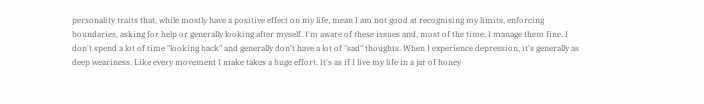personality traits that, while mostly have a positive effect on my life, mean I am not good at recognising my limits, enforcing boundaries, asking for help or generally looking after myself. I'm aware of these issues and, most of the time, I manage them fine. I don't spend a lot of time "looking back" and generally don't have a lot of "sad" thoughts. When I experience depression, it's generally as deep weariness. Like every movement I make takes a huge effort. It's as if I live my life in a jar of honey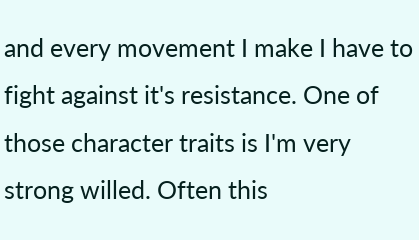and every movement I make I have to fight against it's resistance. One of those character traits is I'm very strong willed. Often this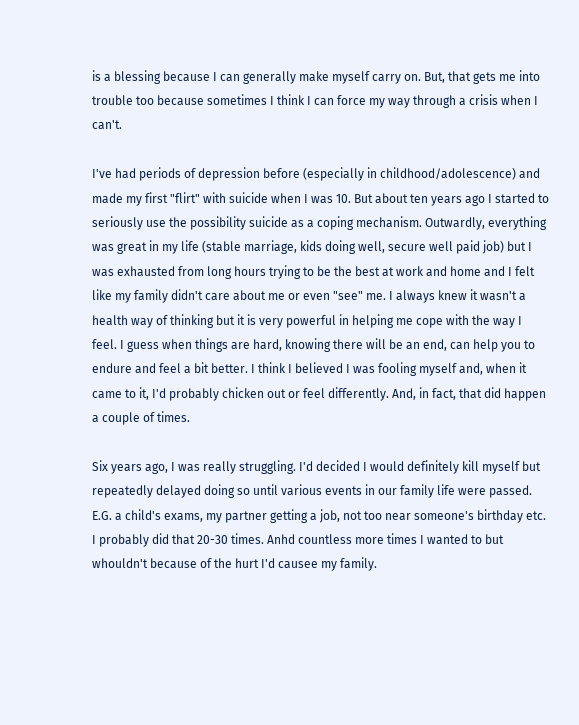is a blessing because I can generally make myself carry on. But, that gets me into trouble too because sometimes I think I can force my way through a crisis when I can't.

I've had periods of depression before (especially in childhood/adolescence) and made my first "flirt" with suicide when I was 10. But about ten years ago I started to seriously use the possibility suicide as a coping mechanism. Outwardly, everything was great in my life (stable marriage, kids doing well, secure well paid job) but I was exhausted from long hours trying to be the best at work and home and I felt like my family didn't care about me or even "see" me. I always knew it wasn't a health way of thinking but it is very powerful in helping me cope with the way I feel. I guess when things are hard, knowing there will be an end, can help you to endure and feel a bit better. I think I believed I was fooling myself and, when it came to it, I'd probably chicken out or feel differently. And, in fact, that did happen a couple of times.

Six years ago, I was really struggling. I'd decided I would definitely kill myself but repeatedly delayed doing so until various events in our family life were passed. E.G. a child's exams, my partner getting a job, not too near someone's birthday etc. I probably did that 20-30 times. Anhd countless more times I wanted to but whouldn't because of the hurt I'd causee my family.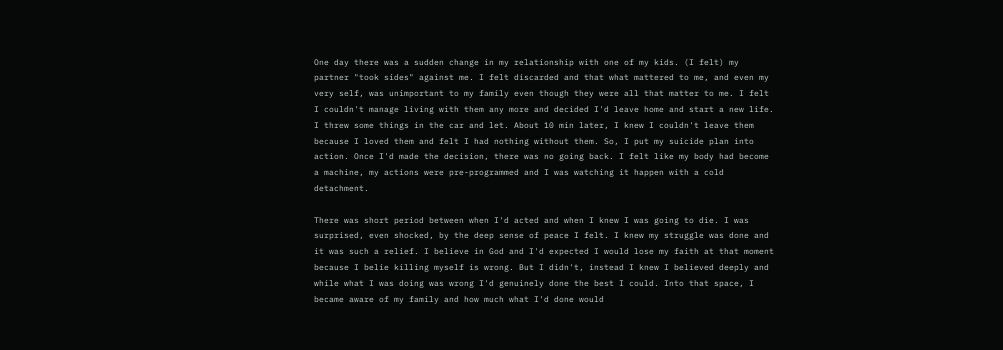One day there was a sudden change in my relationship with one of my kids. (I felt) my partner "took sides" against me. I felt discarded and that what mattered to me, and even my very self, was unimportant to my family even though they were all that matter to me. I felt I couldn't manage living with them any more and decided I'd leave home and start a new life. I threw some things in the car and let. About 10 min later, I knew I couldn't leave them because I loved them and felt I had nothing without them. So, I put my suicide plan into action. Once I'd made the decision, there was no going back. I felt like my body had become a machine, my actions were pre-programmed and I was watching it happen with a cold detachment.

There was short period between when I'd acted and when I knew I was going to die. I was surprised, even shocked, by the deep sense of peace I felt. I knew my struggle was done and it was such a relief. I believe in God and I'd expected I would lose my faith at that moment because I belie killing myself is wrong. But I didn't, instead I knew I believed deeply and while what I was doing was wrong I'd genuinely done the best I could. Into that space, I became aware of my family and how much what I'd done would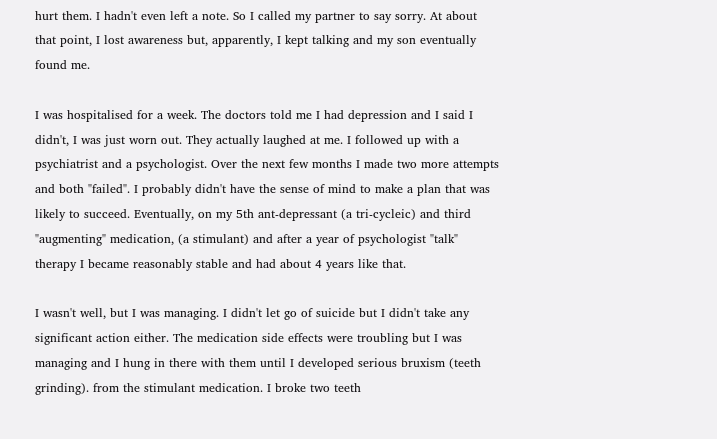hurt them. I hadn't even left a note. So I called my partner to say sorry. At about that point, I lost awareness but, apparently, I kept talking and my son eventually found me.

I was hospitalised for a week. The doctors told me I had depression and I said I didn't, I was just worn out. They actually laughed at me. I followed up with a psychiatrist and a psychologist. Over the next few months I made two more attempts and both "failed". I probably didn't have the sense of mind to make a plan that was likely to succeed. Eventually, on my 5th ant-depressant (a tri-cycleic) and third "augmenting" medication, (a stimulant) and after a year of psychologist "talk" therapy I became reasonably stable and had about 4 years like that.

I wasn't well, but I was managing. I didn't let go of suicide but I didn't take any significant action either. The medication side effects were troubling but I was managing and I hung in there with them until I developed serious bruxism (teeth grinding). from the stimulant medication. I broke two teeth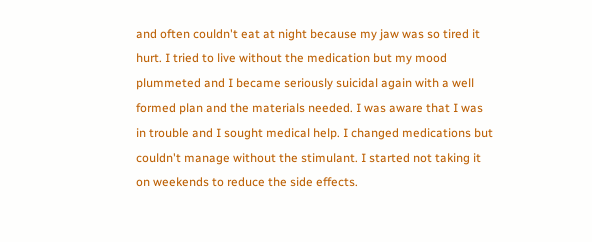and often couldn't eat at night because my jaw was so tired it hurt. I tried to live without the medication but my mood plummeted and I became seriously suicidal again with a well formed plan and the materials needed. I was aware that I was in trouble and I sought medical help. I changed medications but couldn't manage without the stimulant. I started not taking it on weekends to reduce the side effects.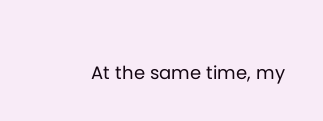At the same time, my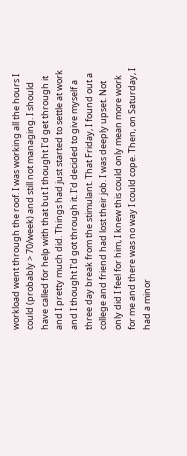workload went through the roof. I was working all the hours I could (probably > 70/week) and still not managing. I should have called for help with that but I thought I'd get through it and I pretty much did. Things had just started to settle at work and I thought I'd got through it. I'd decided to give myself a three day break from the stimulant. That Friday, I found out a college and friend had lost their job. I was deeply upset. Not only did I feel for him, I knew this could only mean more work for me and there was no way I could cope. Then, on Saturday, I had a minor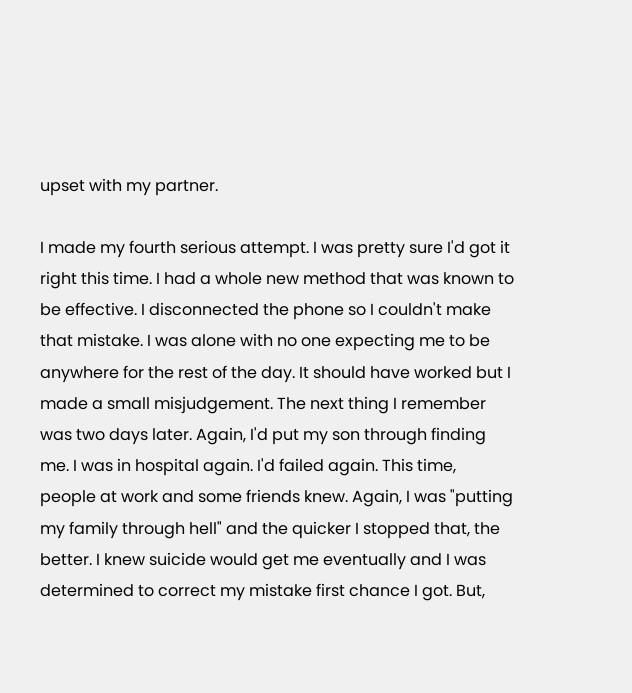upset with my partner.

I made my fourth serious attempt. I was pretty sure I'd got it right this time. I had a whole new method that was known to be effective. I disconnected the phone so I couldn't make that mistake. I was alone with no one expecting me to be anywhere for the rest of the day. It should have worked but I made a small misjudgement. The next thing I remember was two days later. Again, I'd put my son through finding me. I was in hospital again. I'd failed again. This time, people at work and some friends knew. Again, I was "putting my family through hell" and the quicker I stopped that, the better. I knew suicide would get me eventually and I was determined to correct my mistake first chance I got. But,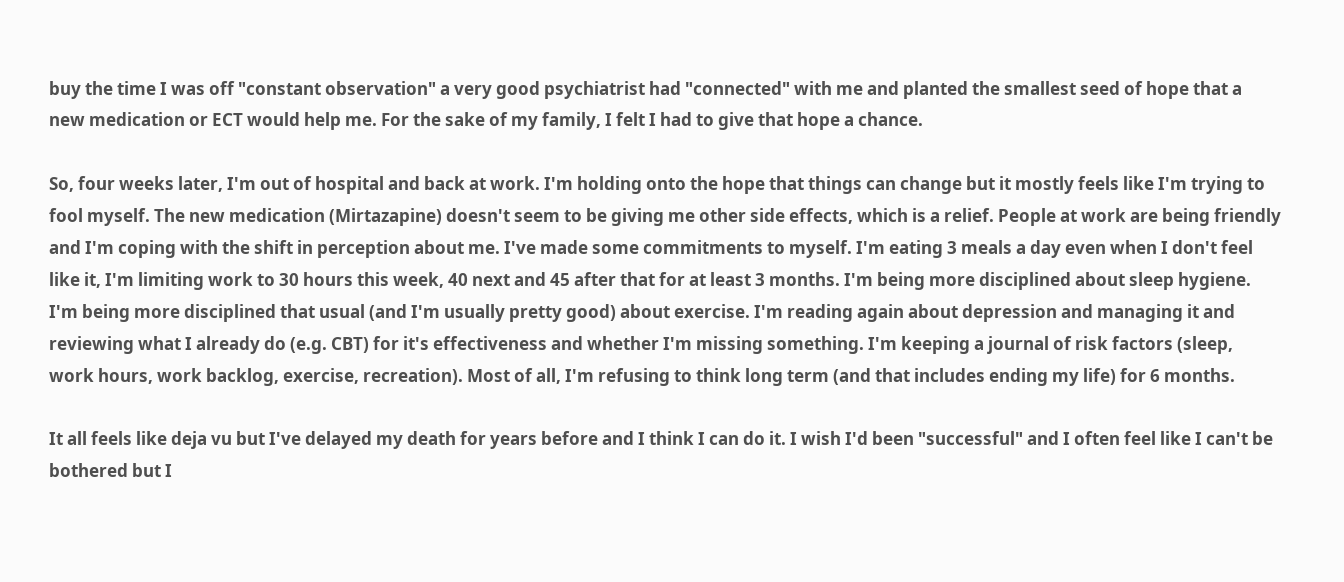buy the time I was off "constant observation" a very good psychiatrist had "connected" with me and planted the smallest seed of hope that a new medication or ECT would help me. For the sake of my family, I felt I had to give that hope a chance.

So, four weeks later, I'm out of hospital and back at work. I'm holding onto the hope that things can change but it mostly feels like I'm trying to fool myself. The new medication (Mirtazapine) doesn't seem to be giving me other side effects, which is a relief. People at work are being friendly and I'm coping with the shift in perception about me. I've made some commitments to myself. I'm eating 3 meals a day even when I don't feel like it, I'm limiting work to 30 hours this week, 40 next and 45 after that for at least 3 months. I'm being more disciplined about sleep hygiene. I'm being more disciplined that usual (and I'm usually pretty good) about exercise. I'm reading again about depression and managing it and reviewing what I already do (e.g. CBT) for it's effectiveness and whether I'm missing something. I'm keeping a journal of risk factors (sleep, work hours, work backlog, exercise, recreation). Most of all, I'm refusing to think long term (and that includes ending my life) for 6 months.

It all feels like deja vu but I've delayed my death for years before and I think I can do it. I wish I'd been "successful" and I often feel like I can't be bothered but I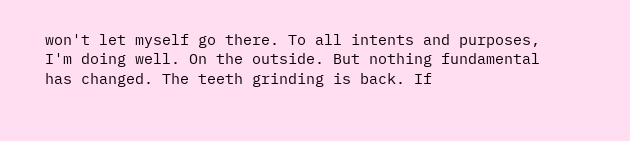won't let myself go there. To all intents and purposes, I'm doing well. On the outside. But nothing fundamental has changed. The teeth grinding is back. If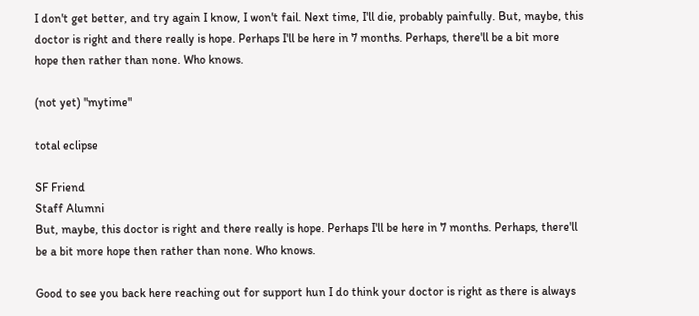I don't get better, and try again I know, I won't fail. Next time, I'll die, probably painfully. But, maybe, this doctor is right and there really is hope. Perhaps I'll be here in 7 months. Perhaps, there'll be a bit more hope then rather than none. Who knows.

(not yet) "mytime"

total eclipse

SF Friend
Staff Alumni
But, maybe, this doctor is right and there really is hope. Perhaps I'll be here in 7 months. Perhaps, there'll be a bit more hope then rather than none. Who knows.

Good to see you back here reaching out for support hun I do think your doctor is right as there is always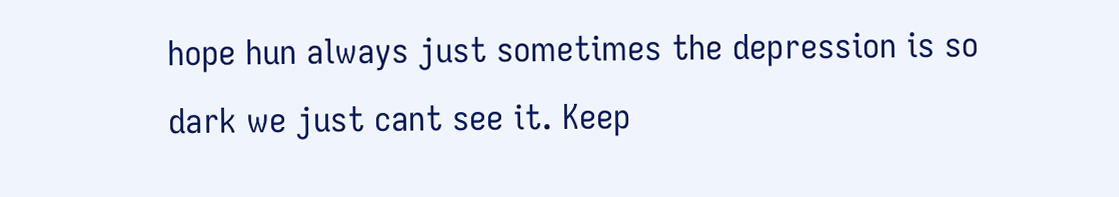hope hun always just sometimes the depression is so dark we just cant see it. Keep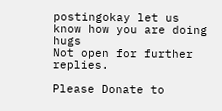postingokay let us know how you are doing hugs
Not open for further replies.

Please Donate to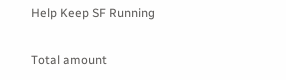Help Keep SF Running

Total amount